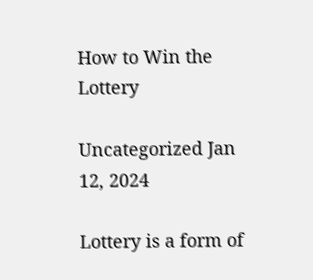How to Win the Lottery

Uncategorized Jan 12, 2024

Lottery is a form of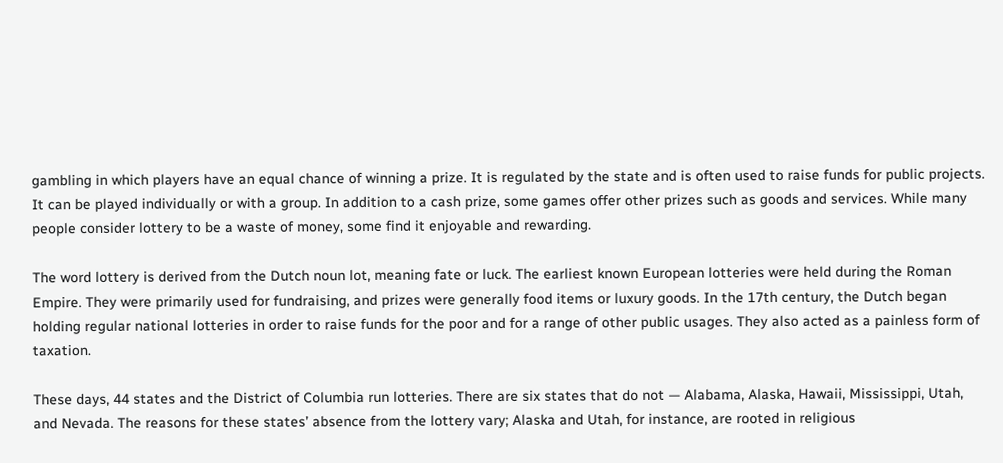gambling in which players have an equal chance of winning a prize. It is regulated by the state and is often used to raise funds for public projects. It can be played individually or with a group. In addition to a cash prize, some games offer other prizes such as goods and services. While many people consider lottery to be a waste of money, some find it enjoyable and rewarding.

The word lottery is derived from the Dutch noun lot, meaning fate or luck. The earliest known European lotteries were held during the Roman Empire. They were primarily used for fundraising, and prizes were generally food items or luxury goods. In the 17th century, the Dutch began holding regular national lotteries in order to raise funds for the poor and for a range of other public usages. They also acted as a painless form of taxation.

These days, 44 states and the District of Columbia run lotteries. There are six states that do not — Alabama, Alaska, Hawaii, Mississippi, Utah, and Nevada. The reasons for these states’ absence from the lottery vary; Alaska and Utah, for instance, are rooted in religious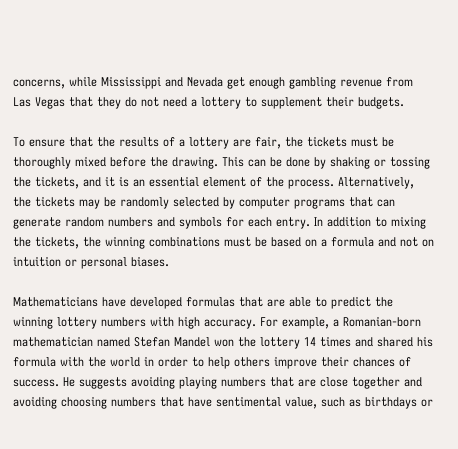concerns, while Mississippi and Nevada get enough gambling revenue from Las Vegas that they do not need a lottery to supplement their budgets.

To ensure that the results of a lottery are fair, the tickets must be thoroughly mixed before the drawing. This can be done by shaking or tossing the tickets, and it is an essential element of the process. Alternatively, the tickets may be randomly selected by computer programs that can generate random numbers and symbols for each entry. In addition to mixing the tickets, the winning combinations must be based on a formula and not on intuition or personal biases.

Mathematicians have developed formulas that are able to predict the winning lottery numbers with high accuracy. For example, a Romanian-born mathematician named Stefan Mandel won the lottery 14 times and shared his formula with the world in order to help others improve their chances of success. He suggests avoiding playing numbers that are close together and avoiding choosing numbers that have sentimental value, such as birthdays or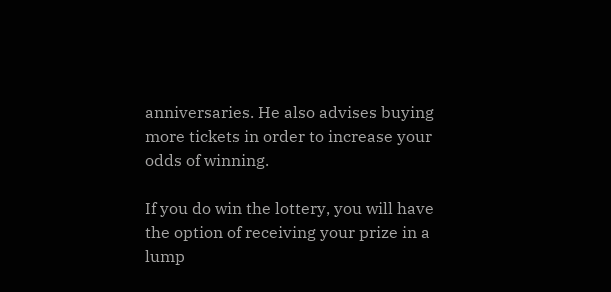anniversaries. He also advises buying more tickets in order to increase your odds of winning.

If you do win the lottery, you will have the option of receiving your prize in a lump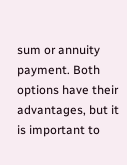sum or annuity payment. Both options have their advantages, but it is important to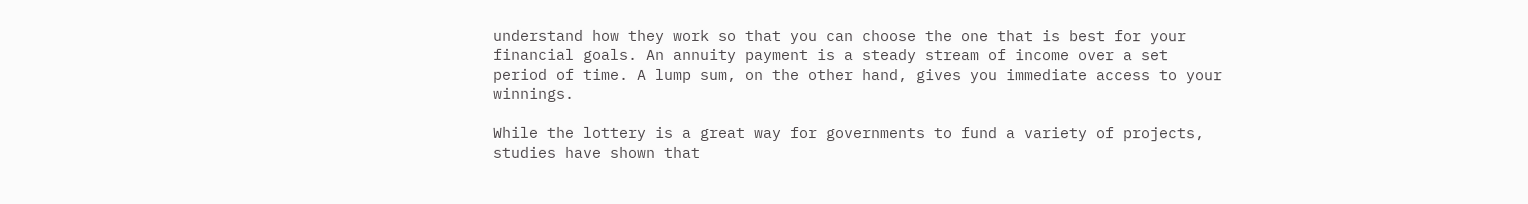understand how they work so that you can choose the one that is best for your financial goals. An annuity payment is a steady stream of income over a set period of time. A lump sum, on the other hand, gives you immediate access to your winnings.

While the lottery is a great way for governments to fund a variety of projects, studies have shown that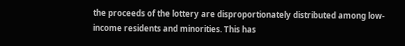the proceeds of the lottery are disproportionately distributed among low-income residents and minorities. This has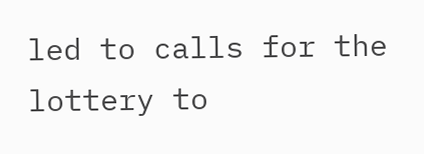led to calls for the lottery to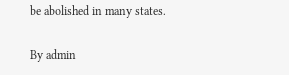be abolished in many states.

By admin